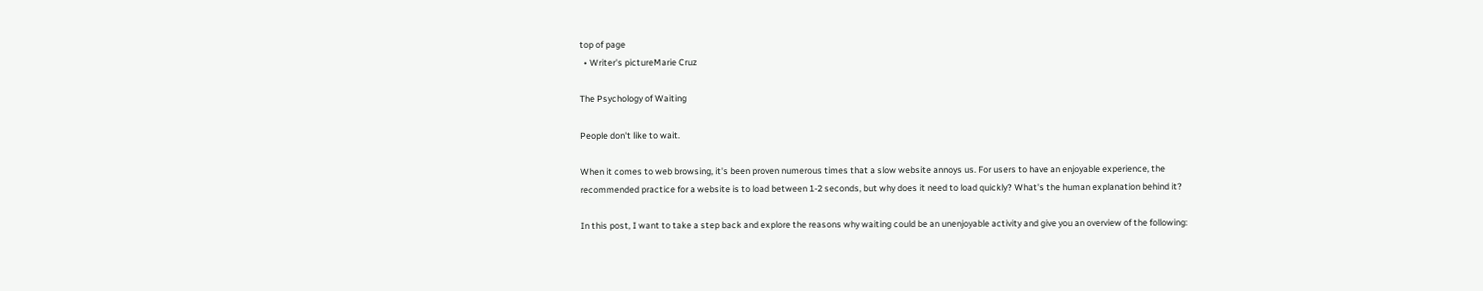top of page
  • Writer's pictureMarie Cruz

The Psychology of Waiting

People don't like to wait.

When it comes to web browsing, it's been proven numerous times that a slow website annoys us. For users to have an enjoyable experience, the recommended practice for a website is to load between 1-2 seconds, but why does it need to load quickly? What's the human explanation behind it?

In this post, I want to take a step back and explore the reasons why waiting could be an unenjoyable activity and give you an overview of the following: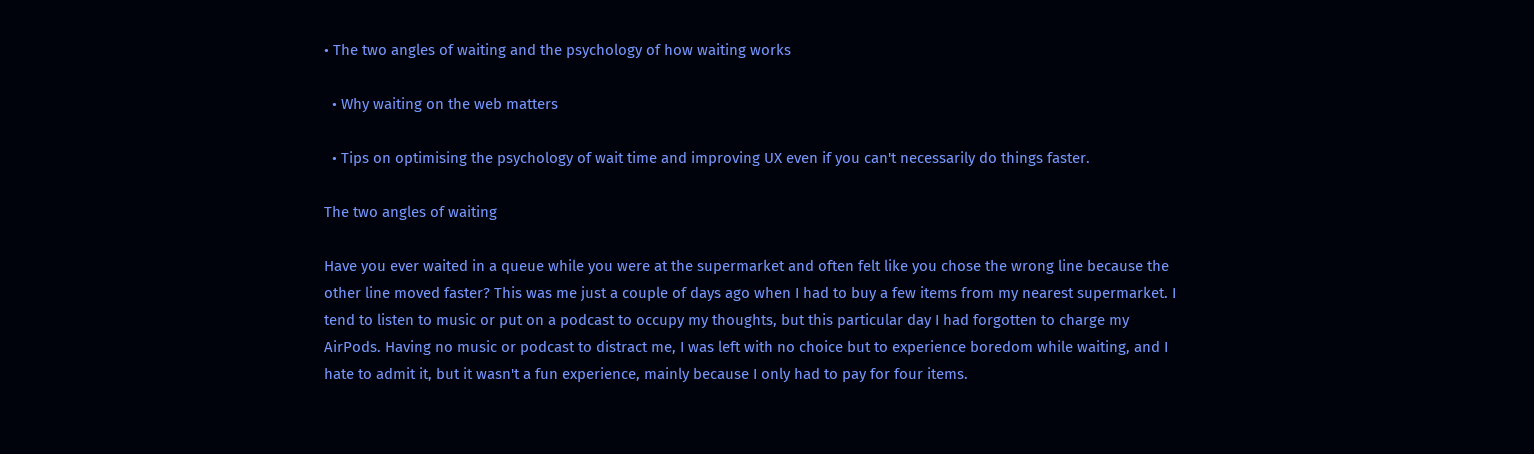• The two angles of waiting and the psychology of how waiting works

  • Why waiting on the web matters

  • Tips on optimising the psychology of wait time and improving UX even if you can't necessarily do things faster.

The two angles of waiting

Have you ever waited in a queue while you were at the supermarket and often felt like you chose the wrong line because the other line moved faster? This was me just a couple of days ago when I had to buy a few items from my nearest supermarket. I tend to listen to music or put on a podcast to occupy my thoughts, but this particular day I had forgotten to charge my AirPods. Having no music or podcast to distract me, I was left with no choice but to experience boredom while waiting, and I hate to admit it, but it wasn't a fun experience, mainly because I only had to pay for four items.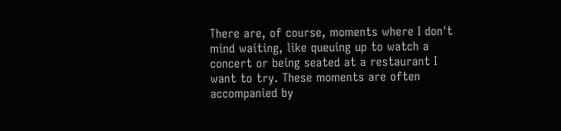There are, of course, moments where I don't mind waiting, like queuing up to watch a concert or being seated at a restaurant I want to try. These moments are often accompanied by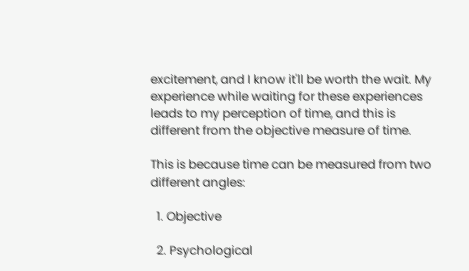excitement, and I know it'll be worth the wait. My experience while waiting for these experiences leads to my perception of time, and this is different from the objective measure of time.

This is because time can be measured from two different angles:

  1. Objective

  2. Psychological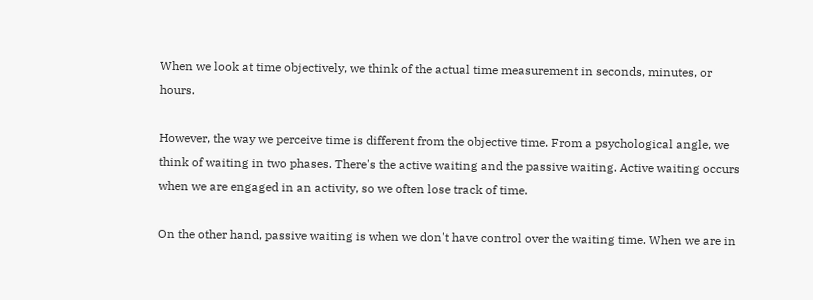When we look at time objectively, we think of the actual time measurement in seconds, minutes, or hours.

However, the way we perceive time is different from the objective time. From a psychological angle, we think of waiting in two phases. There's the active waiting and the passive waiting. Active waiting occurs when we are engaged in an activity, so we often lose track of time.

On the other hand, passive waiting is when we don't have control over the waiting time. When we are in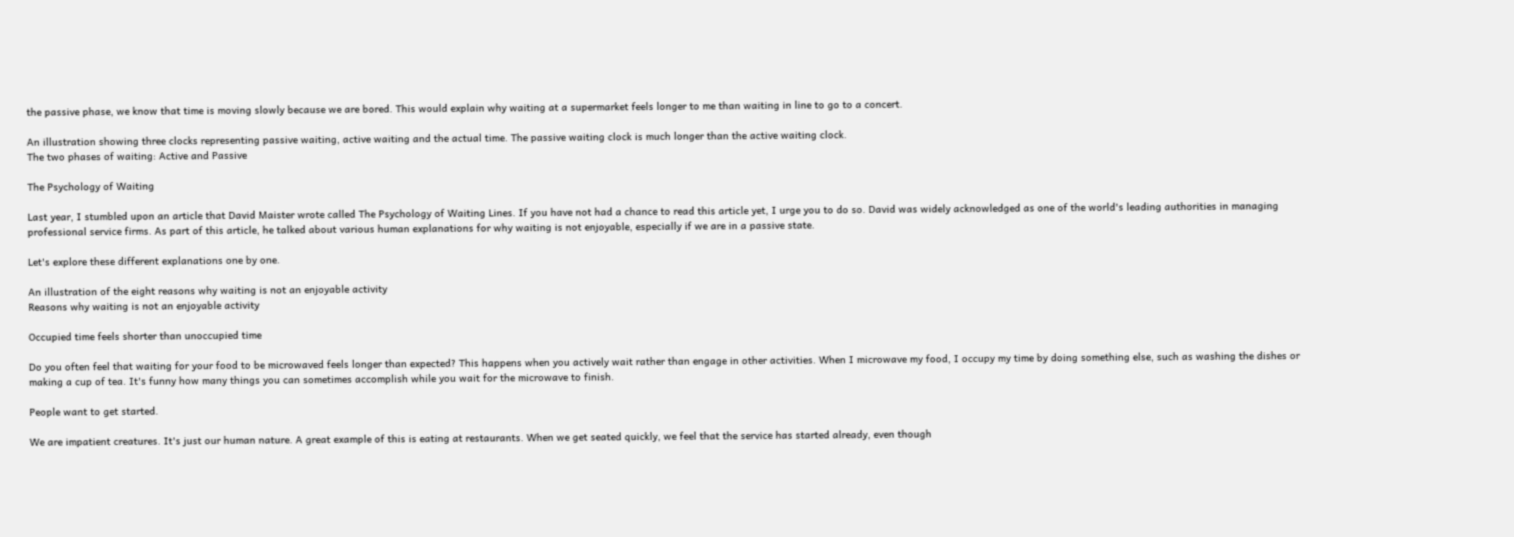the passive phase, we know that time is moving slowly because we are bored. This would explain why waiting at a supermarket feels longer to me than waiting in line to go to a concert.

An illustration showing three clocks representing passive waiting, active waiting and the actual time. The passive waiting clock is much longer than the active waiting clock.
The two phases of waiting: Active and Passive

The Psychology of Waiting

Last year, I stumbled upon an article that David Maister wrote called The Psychology of Waiting Lines. If you have not had a chance to read this article yet, I urge you to do so. David was widely acknowledged as one of the world's leading authorities in managing professional service firms. As part of this article, he talked about various human explanations for why waiting is not enjoyable, especially if we are in a passive state.

Let's explore these different explanations one by one.

An illustration of the eight reasons why waiting is not an enjoyable activity
Reasons why waiting is not an enjoyable activity

Occupied time feels shorter than unoccupied time

Do you often feel that waiting for your food to be microwaved feels longer than expected? This happens when you actively wait rather than engage in other activities. When I microwave my food, I occupy my time by doing something else, such as washing the dishes or making a cup of tea. It's funny how many things you can sometimes accomplish while you wait for the microwave to finish.

People want to get started.

We are impatient creatures. It's just our human nature. A great example of this is eating at restaurants. When we get seated quickly, we feel that the service has started already, even though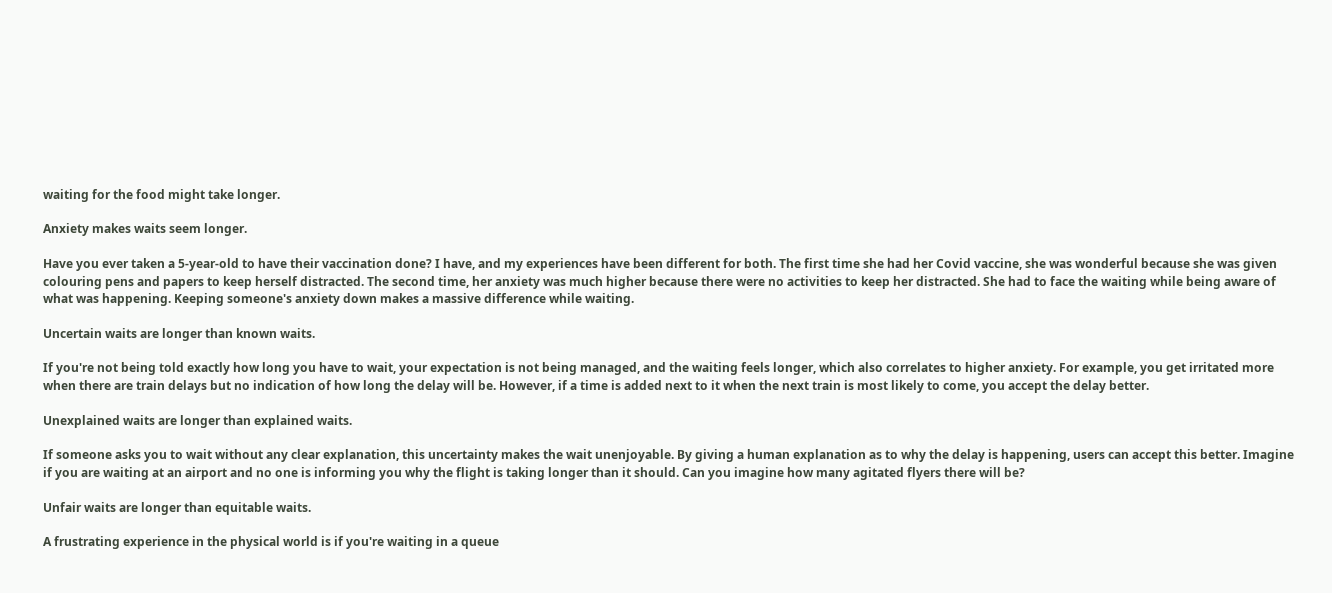waiting for the food might take longer.

Anxiety makes waits seem longer.

Have you ever taken a 5-year-old to have their vaccination done? I have, and my experiences have been different for both. The first time she had her Covid vaccine, she was wonderful because she was given colouring pens and papers to keep herself distracted. The second time, her anxiety was much higher because there were no activities to keep her distracted. She had to face the waiting while being aware of what was happening. Keeping someone's anxiety down makes a massive difference while waiting.

Uncertain waits are longer than known waits.

If you're not being told exactly how long you have to wait, your expectation is not being managed, and the waiting feels longer, which also correlates to higher anxiety. For example, you get irritated more when there are train delays but no indication of how long the delay will be. However, if a time is added next to it when the next train is most likely to come, you accept the delay better.

Unexplained waits are longer than explained waits.

If someone asks you to wait without any clear explanation, this uncertainty makes the wait unenjoyable. By giving a human explanation as to why the delay is happening, users can accept this better. Imagine if you are waiting at an airport and no one is informing you why the flight is taking longer than it should. Can you imagine how many agitated flyers there will be?

Unfair waits are longer than equitable waits.

A frustrating experience in the physical world is if you're waiting in a queue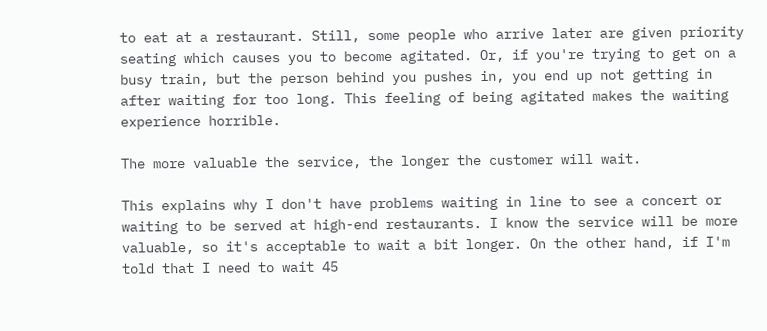to eat at a restaurant. Still, some people who arrive later are given priority seating which causes you to become agitated. Or, if you're trying to get on a busy train, but the person behind you pushes in, you end up not getting in after waiting for too long. This feeling of being agitated makes the waiting experience horrible.

The more valuable the service, the longer the customer will wait.

This explains why I don't have problems waiting in line to see a concert or waiting to be served at high-end restaurants. I know the service will be more valuable, so it's acceptable to wait a bit longer. On the other hand, if I'm told that I need to wait 45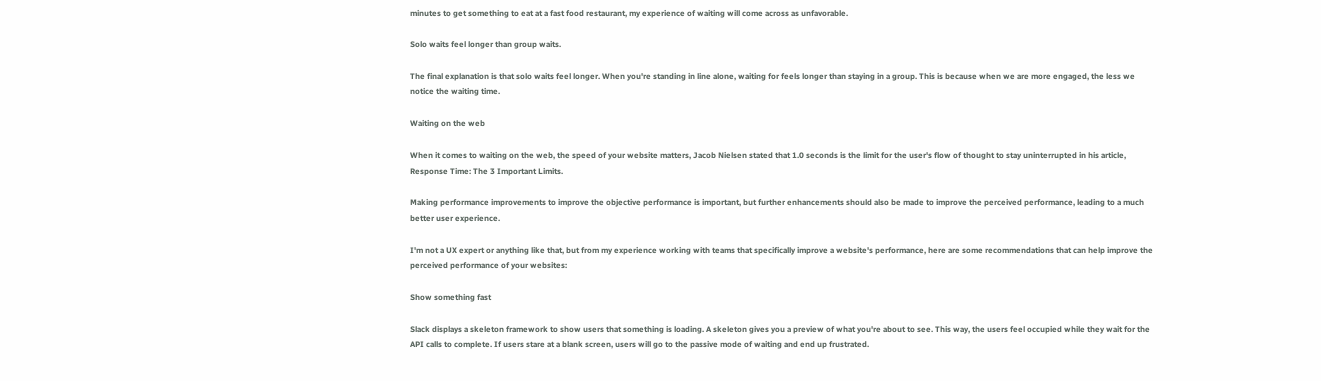minutes to get something to eat at a fast food restaurant, my experience of waiting will come across as unfavorable.

Solo waits feel longer than group waits.

The final explanation is that solo waits feel longer. When you're standing in line alone, waiting for feels longer than staying in a group. This is because when we are more engaged, the less we notice the waiting time.

Waiting on the web

When it comes to waiting on the web, the speed of your website matters, Jacob Nielsen stated that 1.0 seconds is the limit for the user's flow of thought to stay uninterrupted in his article, Response Time: The 3 Important Limits.

Making performance improvements to improve the objective performance is important, but further enhancements should also be made to improve the perceived performance, leading to a much better user experience.

I'm not a UX expert or anything like that, but from my experience working with teams that specifically improve a website's performance, here are some recommendations that can help improve the perceived performance of your websites:

Show something fast

Slack displays a skeleton framework to show users that something is loading. A skeleton gives you a preview of what you're about to see. This way, the users feel occupied while they wait for the API calls to complete. If users stare at a blank screen, users will go to the passive mode of waiting and end up frustrated.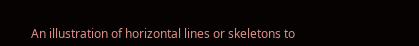An illustration of horizontal lines or skeletons to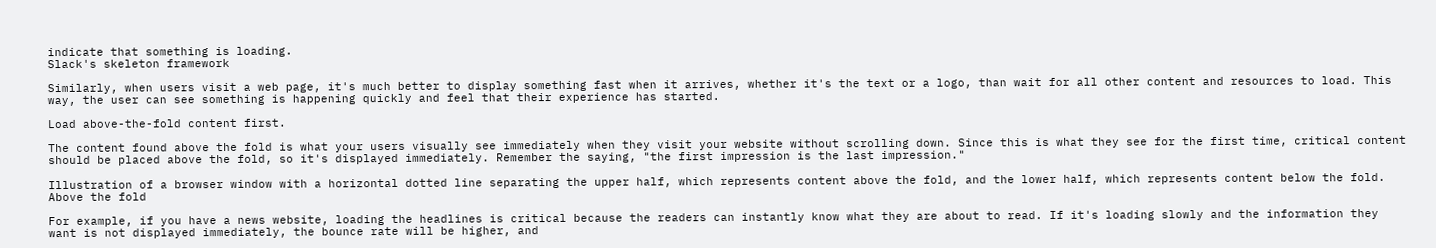indicate that something is loading.
Slack's skeleton framework

Similarly, when users visit a web page, it's much better to display something fast when it arrives, whether it's the text or a logo, than wait for all other content and resources to load. This way, the user can see something is happening quickly and feel that their experience has started.

Load above-the-fold content first.

The content found above the fold is what your users visually see immediately when they visit your website without scrolling down. Since this is what they see for the first time, critical content should be placed above the fold, so it's displayed immediately. Remember the saying, "the first impression is the last impression."

Illustration of a browser window with a horizontal dotted line separating the upper half, which represents content above the fold, and the lower half, which represents content below the fold.
Above the fold

For example, if you have a news website, loading the headlines is critical because the readers can instantly know what they are about to read. If it's loading slowly and the information they want is not displayed immediately, the bounce rate will be higher, and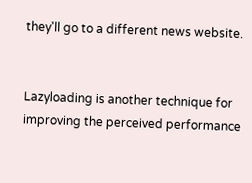they'll go to a different news website.


Lazyloading is another technique for improving the perceived performance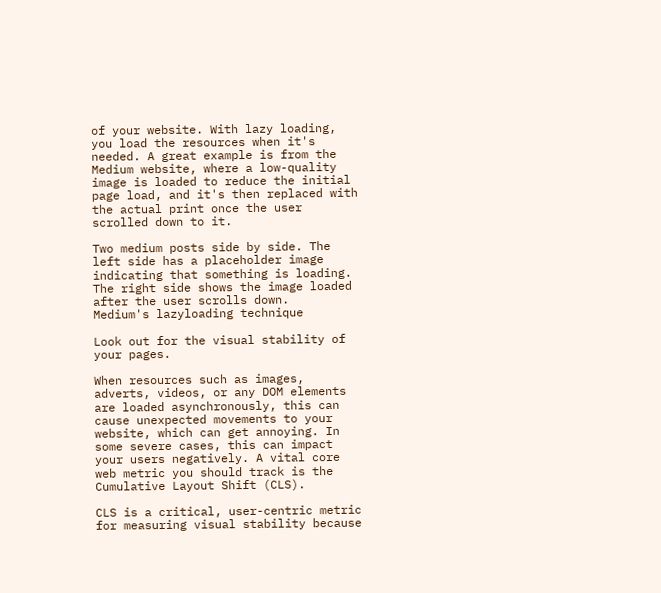of your website. With lazy loading, you load the resources when it's needed. A great example is from the Medium website, where a low-quality image is loaded to reduce the initial page load, and it's then replaced with the actual print once the user scrolled down to it.

Two medium posts side by side. The left side has a placeholder image indicating that something is loading. The right side shows the image loaded after the user scrolls down.
Medium's lazyloading technique

Look out for the visual stability of your pages.

When resources such as images, adverts, videos, or any DOM elements are loaded asynchronously, this can cause unexpected movements to your website, which can get annoying. In some severe cases, this can impact your users negatively. A vital core web metric you should track is the Cumulative Layout Shift (CLS).

CLS is a critical, user-centric metric for measuring visual stability because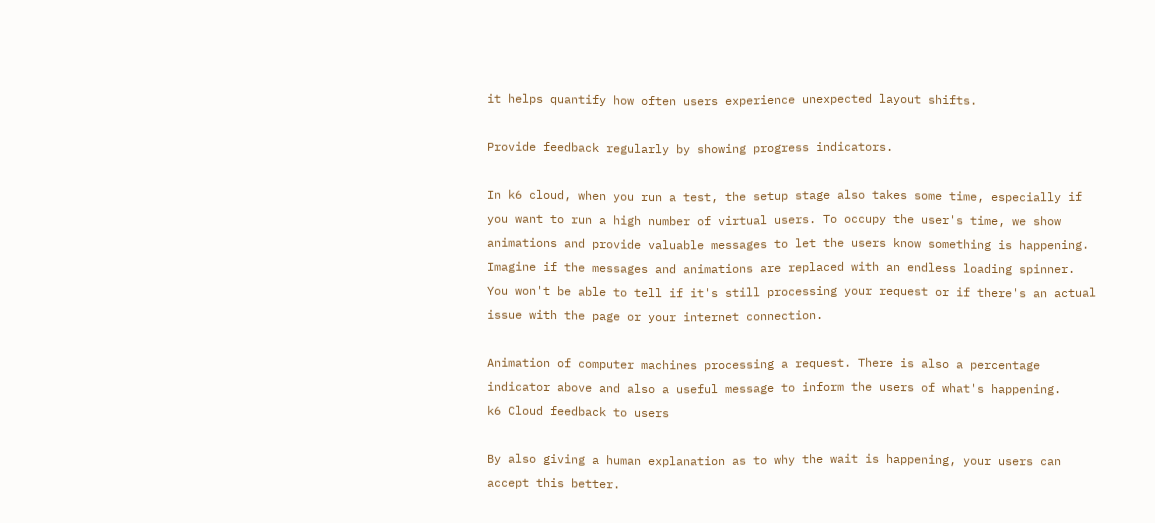it helps quantify how often users experience unexpected layout shifts.

Provide feedback regularly by showing progress indicators.

In k6 cloud, when you run a test, the setup stage also takes some time, especially if you want to run a high number of virtual users. To occupy the user's time, we show animations and provide valuable messages to let the users know something is happening. Imagine if the messages and animations are replaced with an endless loading spinner. You won't be able to tell if it's still processing your request or if there's an actual issue with the page or your internet connection.

Animation of computer machines processing a request. There is also a percentage indicator above and also a useful message to inform the users of what's happening.
k6 Cloud feedback to users

By also giving a human explanation as to why the wait is happening, your users can accept this better.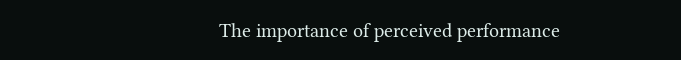The importance of perceived performance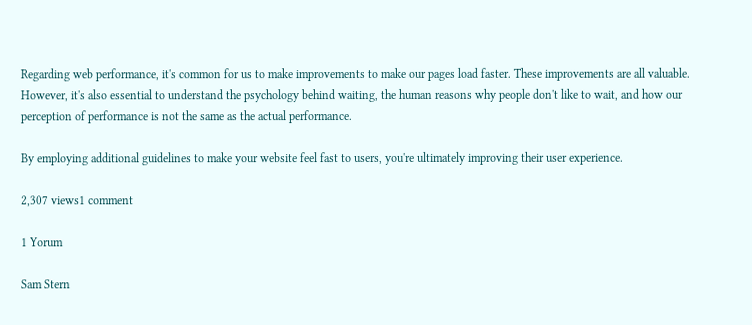Regarding web performance, it's common for us to make improvements to make our pages load faster. These improvements are all valuable. However, it's also essential to understand the psychology behind waiting, the human reasons why people don't like to wait, and how our perception of performance is not the same as the actual performance.

By employing additional guidelines to make your website feel fast to users, you're ultimately improving their user experience.

2,307 views1 comment

1 Yorum

Sam Stern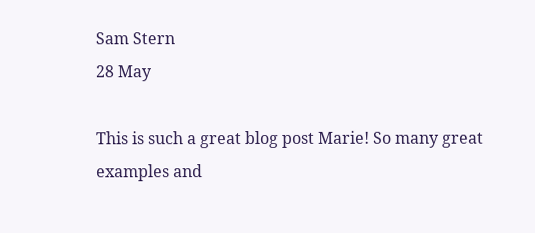Sam Stern
28 May

This is such a great blog post Marie! So many great examples and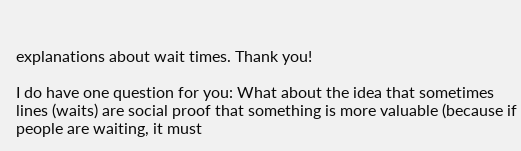explanations about wait times. Thank you!

I do have one question for you: What about the idea that sometimes lines (waits) are social proof that something is more valuable (because if people are waiting, it must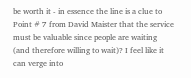be worth it - in essence the line is a clue to Point # 7 from David Maister that the service must be valuable since people are waiting (and therefore willing to wait)? I feel like it can verge into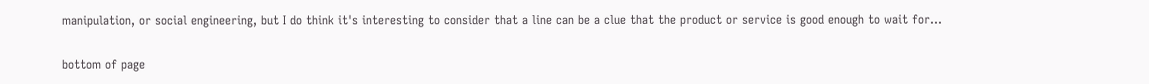manipulation, or social engineering, but I do think it's interesting to consider that a line can be a clue that the product or service is good enough to wait for...

bottom of page